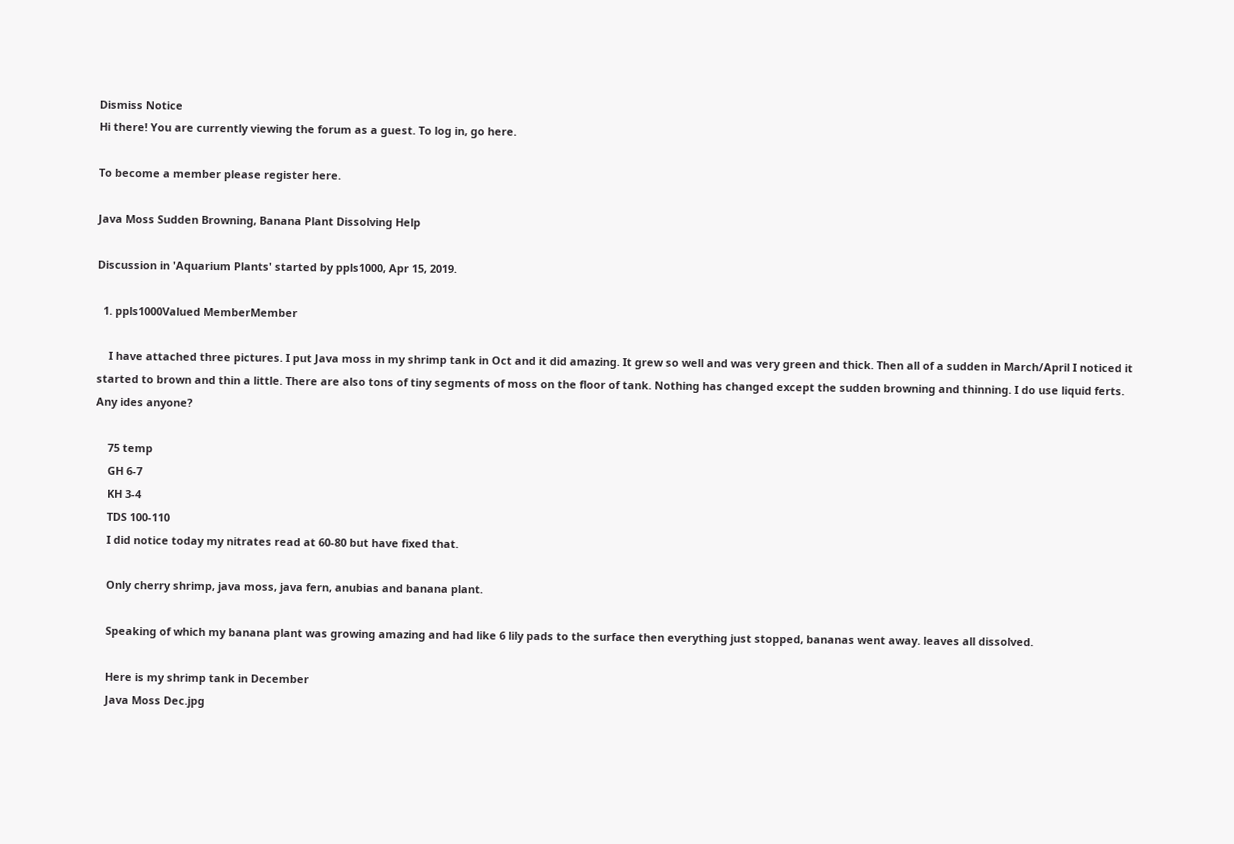Dismiss Notice
Hi there! You are currently viewing the forum as a guest. To log in, go here.

To become a member please register here.

Java Moss Sudden Browning, Banana Plant Dissolving Help

Discussion in 'Aquarium Plants' started by ppls1000, Apr 15, 2019.

  1. ppls1000Valued MemberMember

    I have attached three pictures. I put Java moss in my shrimp tank in Oct and it did amazing. It grew so well and was very green and thick. Then all of a sudden in March/April I noticed it started to brown and thin a little. There are also tons of tiny segments of moss on the floor of tank. Nothing has changed except the sudden browning and thinning. I do use liquid ferts. Any ides anyone?

    75 temp
    GH 6-7
    KH 3-4
    TDS 100-110
    I did notice today my nitrates read at 60-80 but have fixed that.

    Only cherry shrimp, java moss, java fern, anubias and banana plant.

    Speaking of which my banana plant was growing amazing and had like 6 lily pads to the surface then everything just stopped, bananas went away. leaves all dissolved.

    Here is my shrimp tank in December
    Java Moss Dec.jpg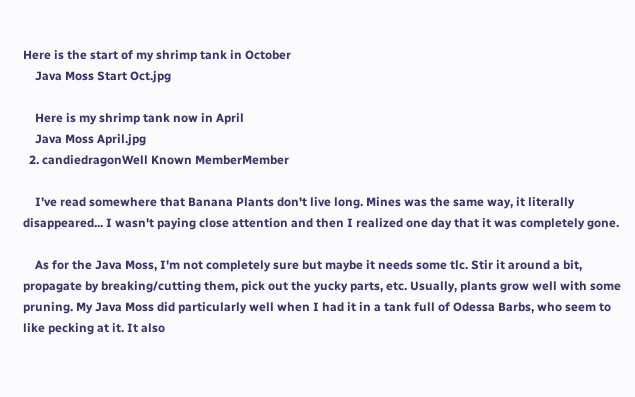Here is the start of my shrimp tank in October
    Java Moss Start Oct.jpg

    Here is my shrimp tank now in April
    Java Moss April.jpg
  2. candiedragonWell Known MemberMember

    I've read somewhere that Banana Plants don't live long. Mines was the same way, it literally disappeared... I wasn't paying close attention and then I realized one day that it was completely gone.

    As for the Java Moss, I'm not completely sure but maybe it needs some tlc. Stir it around a bit, propagate by breaking/cutting them, pick out the yucky parts, etc. Usually, plants grow well with some pruning. My Java Moss did particularly well when I had it in a tank full of Odessa Barbs, who seem to like pecking at it. It also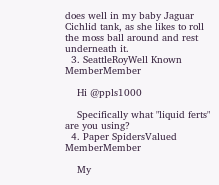does well in my baby Jaguar Cichlid tank, as she likes to roll the moss ball around and rest underneath it.
  3. SeattleRoyWell Known MemberMember

    Hi @ppls1000

    Specifically what "liquid ferts" are you using?
  4. Paper SpidersValued MemberMember

    My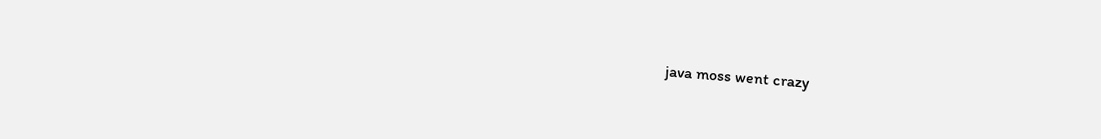java moss went crazy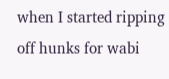when I started ripping off hunks for wabi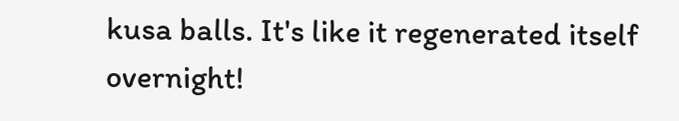kusa balls. It's like it regenerated itself overnight!